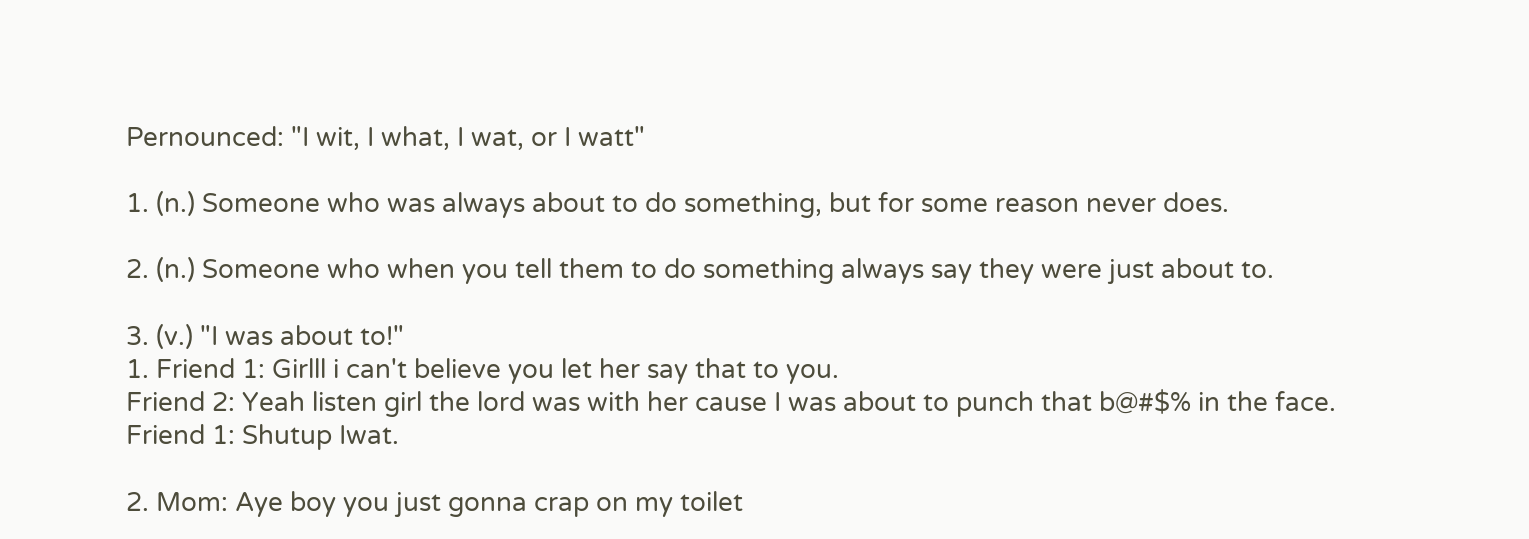Pernounced: "I wit, I what, I wat, or I watt"

1. (n.) Someone who was always about to do something, but for some reason never does.

2. (n.) Someone who when you tell them to do something always say they were just about to.

3. (v.) "I was about to!"
1. Friend 1: Girlll i can't believe you let her say that to you.
Friend 2: Yeah listen girl the lord was with her cause I was about to punch that b@#$% in the face.
Friend 1: Shutup Iwat.

2. Mom: Aye boy you just gonna crap on my toilet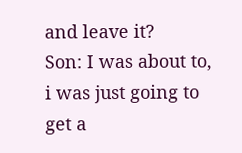and leave it?
Son: I was about to, i was just going to get a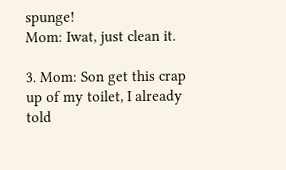spunge!
Mom: Iwat, just clean it.

3. Mom: Son get this crap up of my toilet, I already told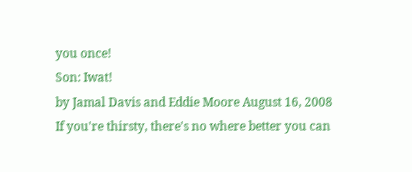you once!
Son: Iwat!
by Jamal Davis and Eddie Moore August 16, 2008
If you're thirsty, there's no where better you can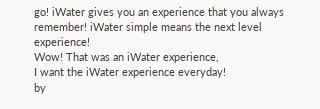go! iWater gives you an experience that you always remember! iWater simple means the next level experience!
Wow! That was an iWater experience,
I want the iWater experience everyday!
by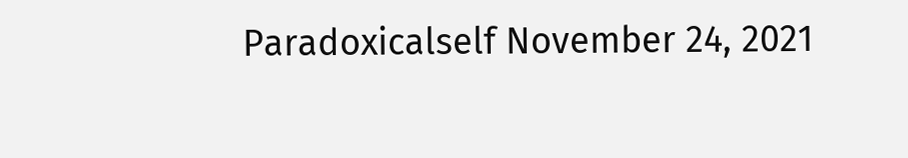Paradoxicalself November 24, 2021